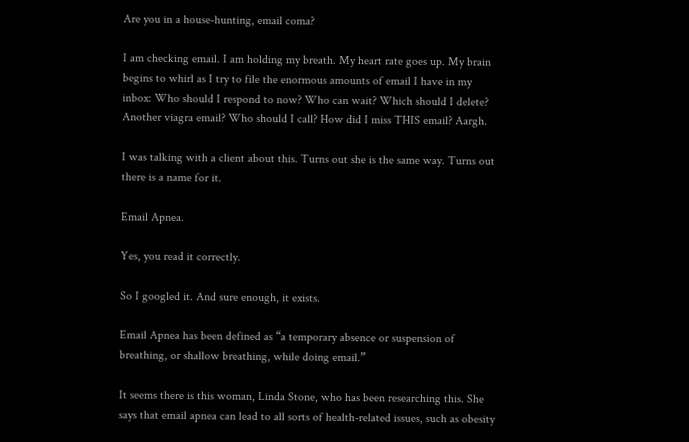Are you in a house-hunting, email coma?

I am checking email. I am holding my breath. My heart rate goes up. My brain begins to whirl as I try to file the enormous amounts of email I have in my inbox: Who should I respond to now? Who can wait? Which should I delete? Another viagra email? Who should I call? How did I miss THIS email? Aargh.

I was talking with a client about this. Turns out she is the same way. Turns out there is a name for it.

Email Apnea.

Yes, you read it correctly.

So I googled it. And sure enough, it exists.

Email Apnea has been defined as “a temporary absence or suspension of breathing, or shallow breathing, while doing email.”

It seems there is this woman, Linda Stone, who has been researching this. She says that email apnea can lead to all sorts of health-related issues, such as obesity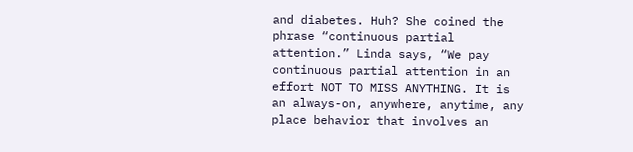and diabetes. Huh? She coined the phrase “continuous partial attention.” Linda says, “We pay continuous partial attention in an effort NOT TO MISS ANYTHING. It is an always-on, anywhere, anytime, any place behavior that involves an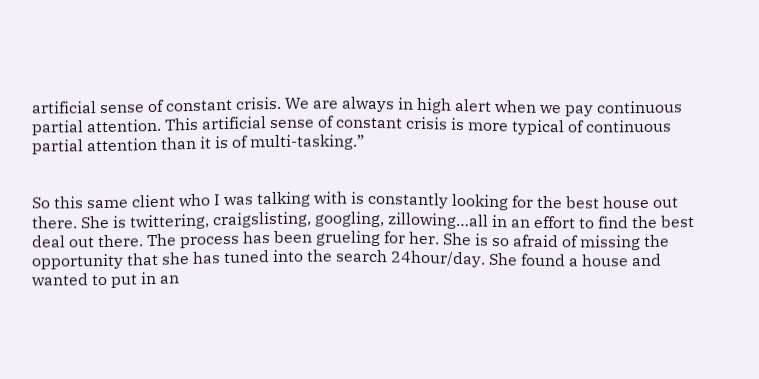artificial sense of constant crisis. We are always in high alert when we pay continuous partial attention. This artificial sense of constant crisis is more typical of continuous partial attention than it is of multi-tasking.”


So this same client who I was talking with is constantly looking for the best house out there. She is twittering, craigslisting, googling, zillowing…all in an effort to find the best deal out there. The process has been grueling for her. She is so afraid of missing the opportunity that she has tuned into the search 24hour/day. She found a house and wanted to put in an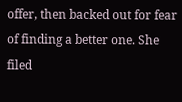offer, then backed out for fear of finding a better one. She filed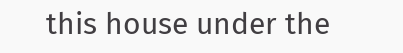this house under the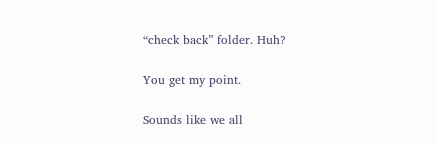“check back” folder. Huh?

You get my point.

Sounds like we all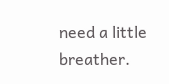need a little breather.